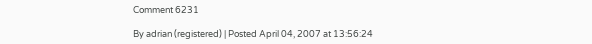Comment 6231

By adrian (registered) | Posted April 04, 2007 at 13:56:24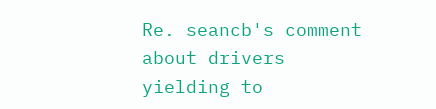Re. seancb's comment about drivers yielding to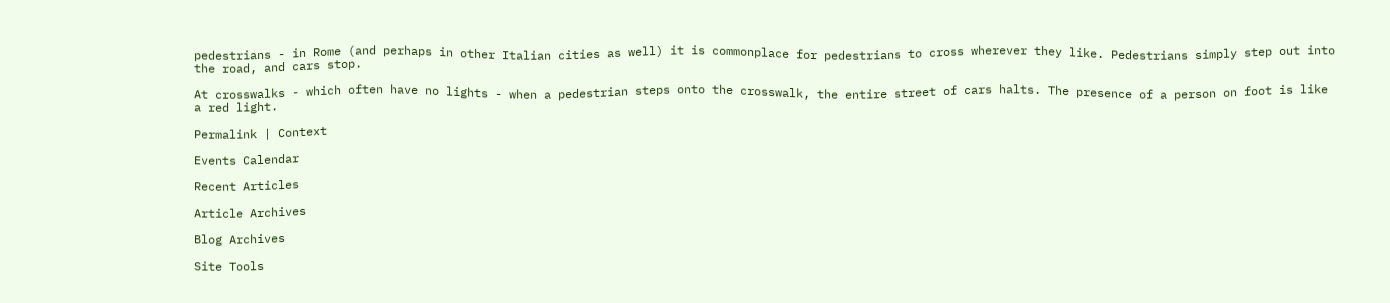pedestrians - in Rome (and perhaps in other Italian cities as well) it is commonplace for pedestrians to cross wherever they like. Pedestrians simply step out into the road, and cars stop.

At crosswalks - which often have no lights - when a pedestrian steps onto the crosswalk, the entire street of cars halts. The presence of a person on foot is like a red light.

Permalink | Context

Events Calendar

Recent Articles

Article Archives

Blog Archives

Site Tools